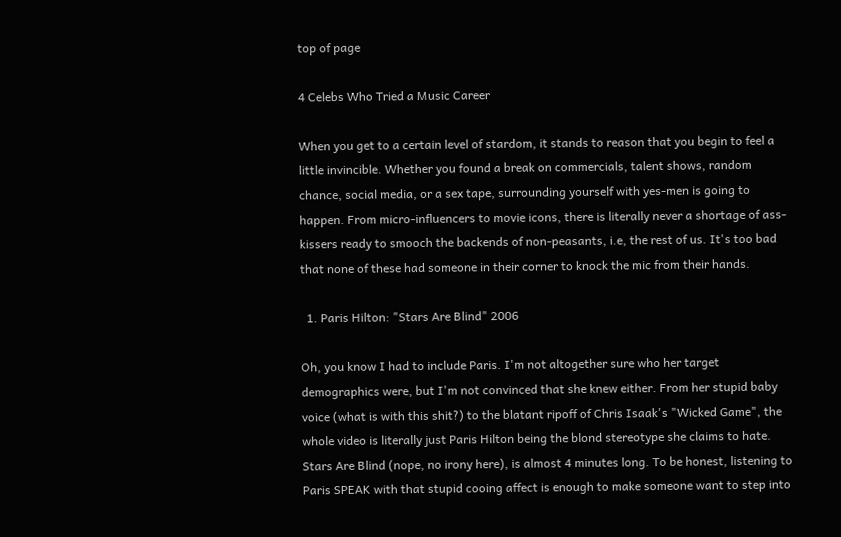top of page

4 Celebs Who Tried a Music Career

When you get to a certain level of stardom, it stands to reason that you begin to feel a little invincible. Whether you found a break on commercials, talent shows, random chance, social media, or a sex tape, surrounding yourself with yes-men is going to happen. From micro-influencers to movie icons, there is literally never a shortage of ass-kissers ready to smooch the backends of non-peasants, i.e, the rest of us. It's too bad that none of these had someone in their corner to knock the mic from their hands.

  1. Paris Hilton: "Stars Are Blind" 2006

Oh, you know I had to include Paris. I'm not altogether sure who her target demographics were, but I'm not convinced that she knew either. From her stupid baby voice (what is with this shit?) to the blatant ripoff of Chris Isaak's "Wicked Game", the whole video is literally just Paris Hilton being the blond stereotype she claims to hate. Stars Are Blind (nope, no irony here), is almost 4 minutes long. To be honest, listening to Paris SPEAK with that stupid cooing affect is enough to make someone want to step into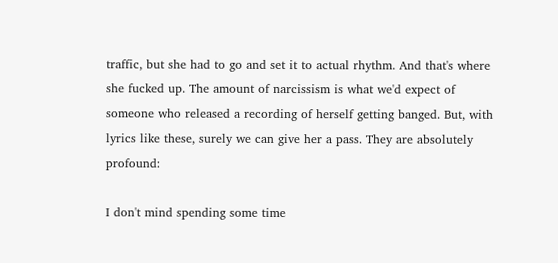traffic, but she had to go and set it to actual rhythm. And that's where she fucked up. The amount of narcissism is what we'd expect of someone who released a recording of herself getting banged. But, with lyrics like these, surely we can give her a pass. They are absolutely profound:

I don't mind spending some time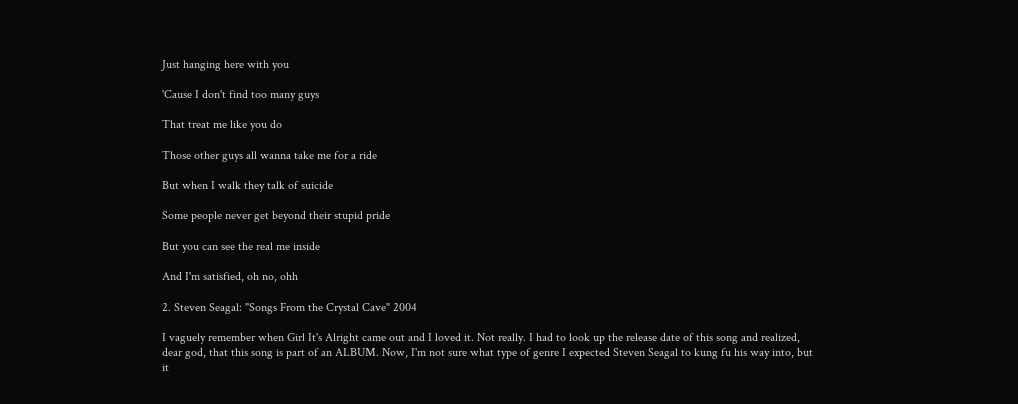Just hanging here with you

'Cause I don't find too many guys

That treat me like you do

Those other guys all wanna take me for a ride

But when I walk they talk of suicide

Some people never get beyond their stupid pride

But you can see the real me inside

And I'm satisfied, oh no, ohh

2. Steven Seagal: "Songs From the Crystal Cave" 2004

I vaguely remember when Girl It's Alright came out and I loved it. Not really. I had to look up the release date of this song and realized, dear god, that this song is part of an ALBUM. Now, I'm not sure what type of genre I expected Steven Seagal to kung fu his way into, but it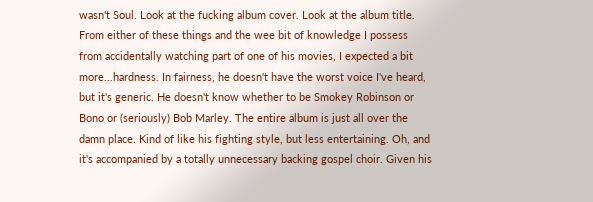wasn't Soul. Look at the fucking album cover. Look at the album title. From either of these things and the wee bit of knowledge I possess from accidentally watching part of one of his movies, I expected a bit more...hardness. In fairness, he doesn't have the worst voice I've heard, but it's generic. He doesn't know whether to be Smokey Robinson or Bono or (seriously) Bob Marley. The entire album is just all over the damn place. Kind of like his fighting style, but less entertaining. Oh, and it's accompanied by a totally unnecessary backing gospel choir. Given his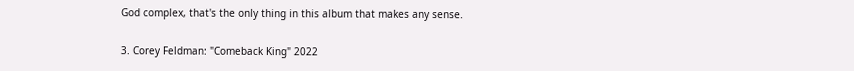God complex, that's the only thing in this album that makes any sense.

3. Corey Feldman: "Comeback King" 2022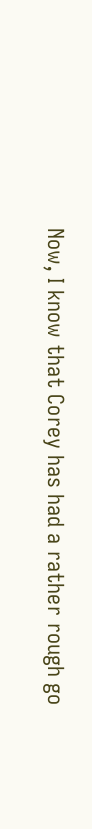Now, I know that Corey has had a rather rough go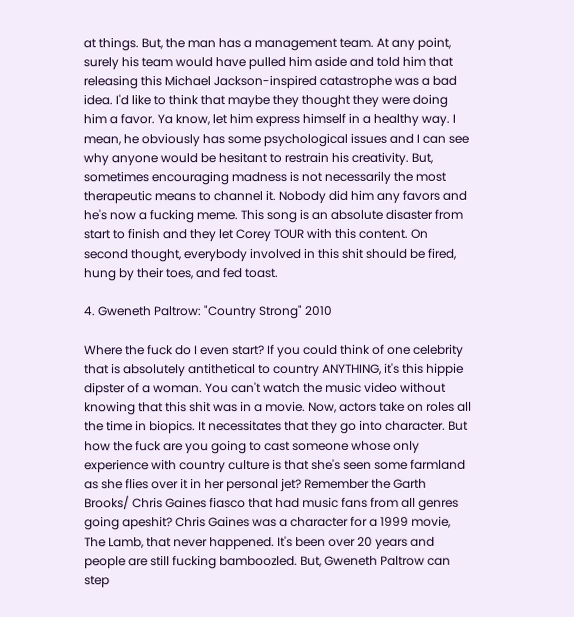at things. But, the man has a management team. At any point, surely his team would have pulled him aside and told him that releasing this Michael Jackson-inspired catastrophe was a bad idea. I'd like to think that maybe they thought they were doing him a favor. Ya know, let him express himself in a healthy way. I mean, he obviously has some psychological issues and I can see why anyone would be hesitant to restrain his creativity. But, sometimes encouraging madness is not necessarily the most therapeutic means to channel it. Nobody did him any favors and he's now a fucking meme. This song is an absolute disaster from start to finish and they let Corey TOUR with this content. On second thought, everybody involved in this shit should be fired, hung by their toes, and fed toast.

4. Gweneth Paltrow: "Country Strong" 2010

Where the fuck do I even start? If you could think of one celebrity that is absolutely antithetical to country ANYTHING, it's this hippie dipster of a woman. You can't watch the music video without knowing that this shit was in a movie. Now, actors take on roles all the time in biopics. It necessitates that they go into character. But how the fuck are you going to cast someone whose only experience with country culture is that she's seen some farmland as she flies over it in her personal jet? Remember the Garth Brooks/ Chris Gaines fiasco that had music fans from all genres going apeshit? Chris Gaines was a character for a 1999 movie, The Lamb, that never happened. It's been over 20 years and people are still fucking bamboozled. But, Gweneth Paltrow can step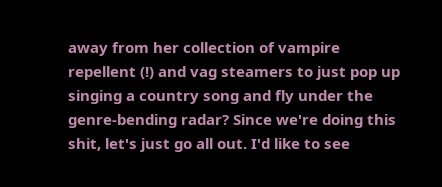away from her collection of vampire repellent (!) and vag steamers to just pop up singing a country song and fly under the genre-bending radar? Since we're doing this shit, let's just go all out. I'd like to see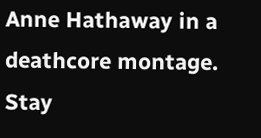Anne Hathaway in a deathcore montage. Stay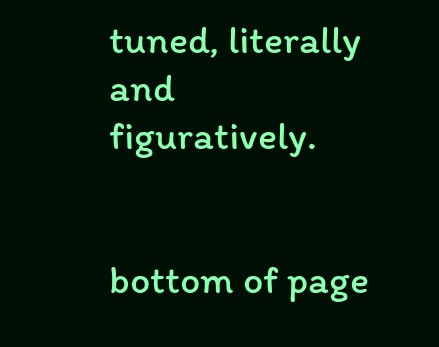tuned, literally and figuratively.


bottom of page